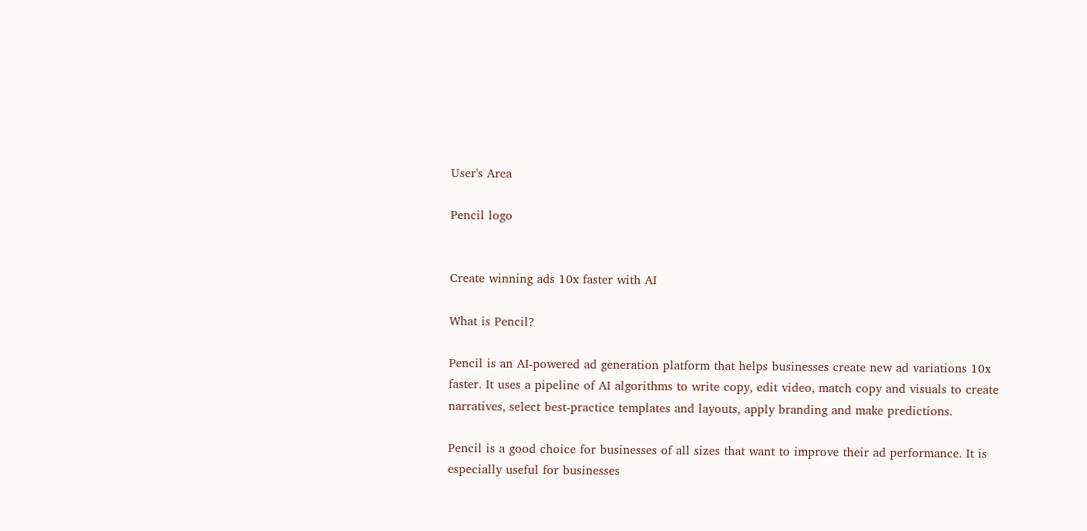User's Area

Pencil logo


Create winning ads 10x faster with AI

What is Pencil?

Pencil is an AI-powered ad generation platform that helps businesses create new ad variations 10x faster. It uses a pipeline of AI algorithms to write copy, edit video, match copy and visuals to create narratives, select best-practice templates and layouts, apply branding and make predictions.

Pencil is a good choice for businesses of all sizes that want to improve their ad performance. It is especially useful for businesses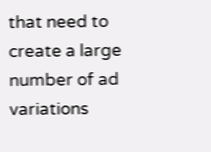that need to create a large number of ad variations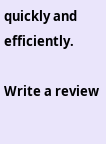quickly and efficiently.

Write a review